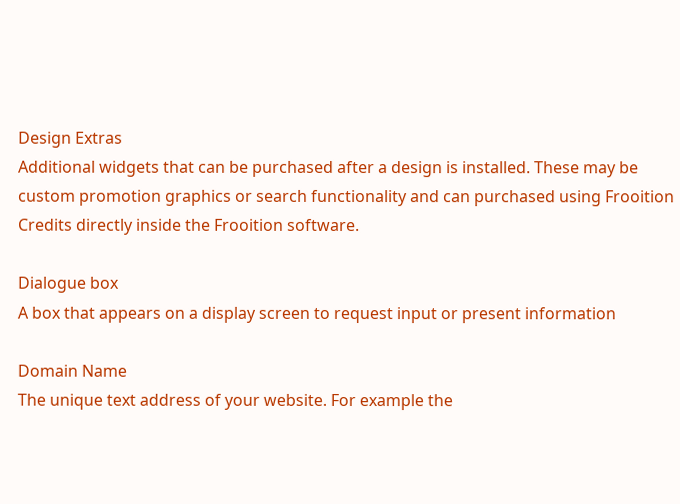Design Extras
Additional widgets that can be purchased after a design is installed. These may be custom promotion graphics or search functionality and can purchased using Frooition Credits directly inside the Frooition software.

Dialogue box
A box that appears on a display screen to request input or present information

Domain Name
The unique text address of your website. For example the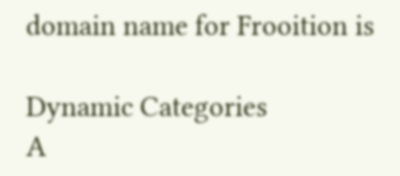domain name for Frooition is

Dynamic Categories
A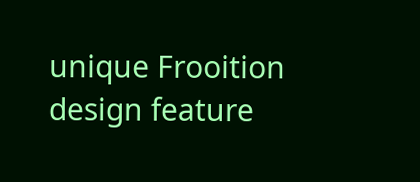unique Frooition design feature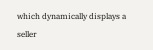which dynamically displays a seller